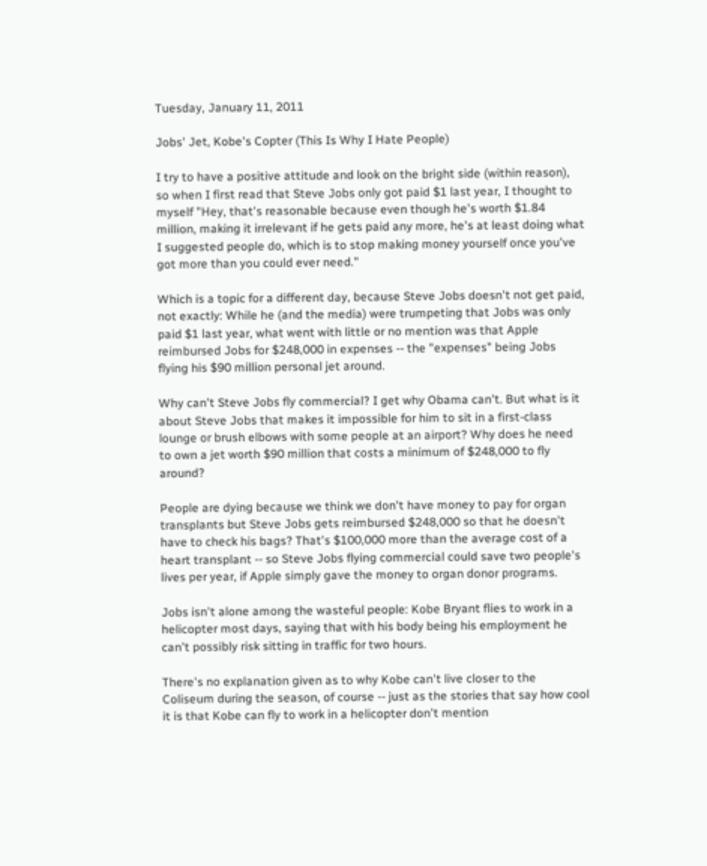Tuesday, January 11, 2011

Jobs' Jet, Kobe's Copter (This Is Why I Hate People)

I try to have a positive attitude and look on the bright side (within reason), so when I first read that Steve Jobs only got paid $1 last year, I thought to myself "Hey, that's reasonable because even though he's worth $1.84 million, making it irrelevant if he gets paid any more, he's at least doing what I suggested people do, which is to stop making money yourself once you've got more than you could ever need."

Which is a topic for a different day, because Steve Jobs doesn't not get paid, not exactly: While he (and the media) were trumpeting that Jobs was only paid $1 last year, what went with little or no mention was that Apple reimbursed Jobs for $248,000 in expenses -- the "expenses" being Jobs flying his $90 million personal jet around.

Why can't Steve Jobs fly commercial? I get why Obama can't. But what is it about Steve Jobs that makes it impossible for him to sit in a first-class lounge or brush elbows with some people at an airport? Why does he need to own a jet worth $90 million that costs a minimum of $248,000 to fly around?

People are dying because we think we don't have money to pay for organ transplants but Steve Jobs gets reimbursed $248,000 so that he doesn't have to check his bags? That's $100,000 more than the average cost of a heart transplant -- so Steve Jobs flying commercial could save two people's lives per year, if Apple simply gave the money to organ donor programs.

Jobs isn't alone among the wasteful people: Kobe Bryant flies to work in a helicopter most days, saying that with his body being his employment he can't possibly risk sitting in traffic for two hours.

There's no explanation given as to why Kobe can't live closer to the Coliseum during the season, of course -- just as the stories that say how cool it is that Kobe can fly to work in a helicopter don't mention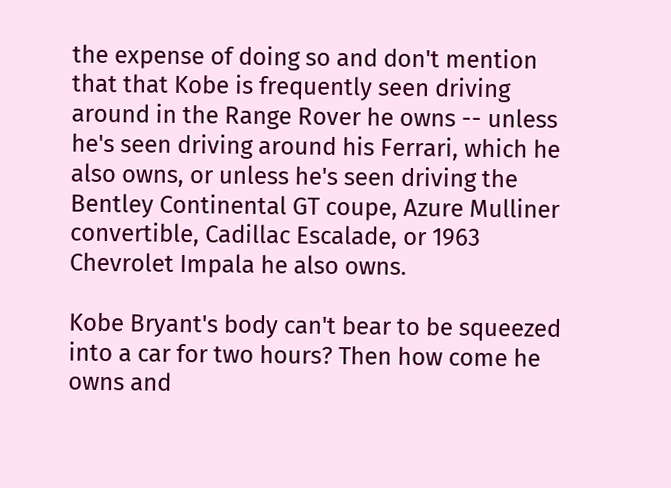the expense of doing so and don't mention that that Kobe is frequently seen driving around in the Range Rover he owns -- unless he's seen driving around his Ferrari, which he also owns, or unless he's seen driving the Bentley Continental GT coupe, Azure Mulliner convertible, Cadillac Escalade, or 1963 Chevrolet Impala he also owns.

Kobe Bryant's body can't bear to be squeezed into a car for two hours? Then how come he owns and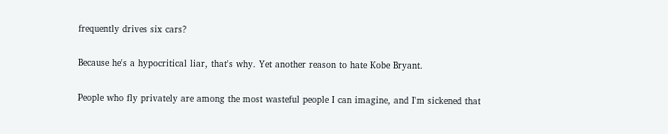frequently drives six cars?

Because he's a hypocritical liar, that's why. Yet another reason to hate Kobe Bryant.

People who fly privately are among the most wasteful people I can imagine, and I'm sickened that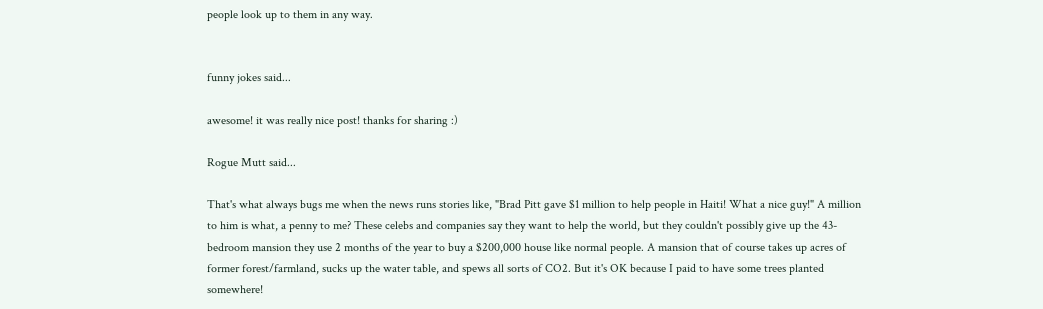people look up to them in any way.


funny jokes said...

awesome! it was really nice post! thanks for sharing :)

Rogue Mutt said...

That's what always bugs me when the news runs stories like, "Brad Pitt gave $1 million to help people in Haiti! What a nice guy!" A million to him is what, a penny to me? These celebs and companies say they want to help the world, but they couldn't possibly give up the 43-bedroom mansion they use 2 months of the year to buy a $200,000 house like normal people. A mansion that of course takes up acres of former forest/farmland, sucks up the water table, and spews all sorts of CO2. But it's OK because I paid to have some trees planted somewhere!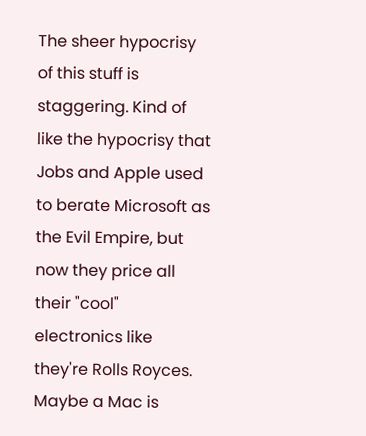The sheer hypocrisy of this stuff is staggering. Kind of like the hypocrisy that Jobs and Apple used to berate Microsoft as the Evil Empire, but now they price all their "cool" electronics like they're Rolls Royces. Maybe a Mac is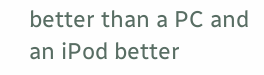better than a PC and an iPod better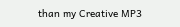than my Creative MP3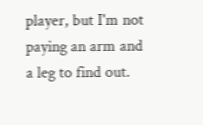player, but I'm not paying an arm and a leg to find out.